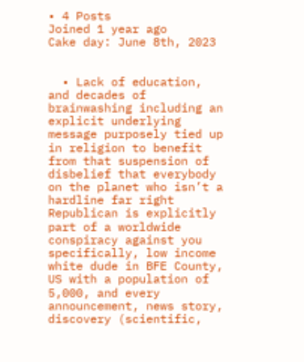• 4 Posts
Joined 1 year ago
Cake day: June 8th, 2023


  • Lack of education, and decades of brainwashing including an explicit underlying message purposely tied up in religion to benefit from that suspension of disbelief that everybody on the planet who isn’t a hardline far right Republican is explicitly part of a worldwide conspiracy against you specifically, low income white dude in BFE County, US with a population of 5,000, and every announcement, news story, discovery (scientific,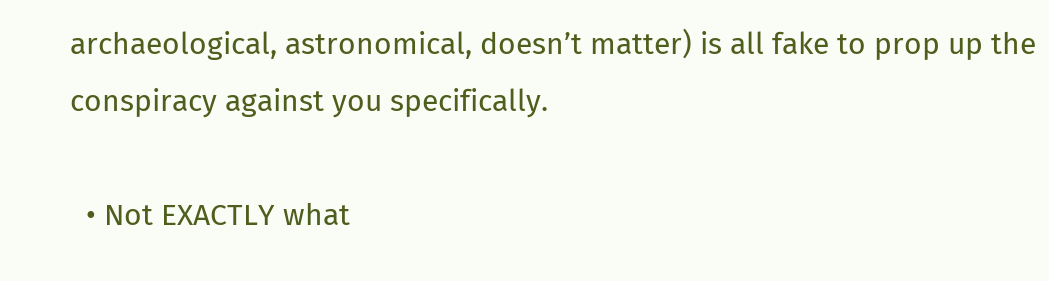archaeological, astronomical, doesn’t matter) is all fake to prop up the conspiracy against you specifically.

  • Not EXACTLY what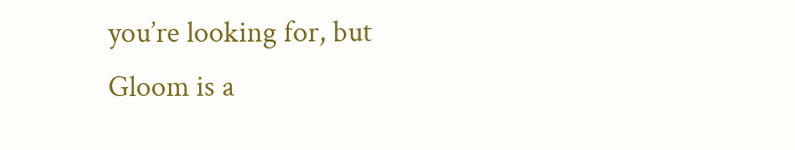you’re looking for, but Gloom is a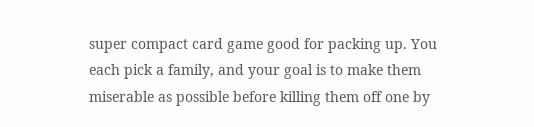super compact card game good for packing up. You each pick a family, and your goal is to make them miserable as possible before killing them off one by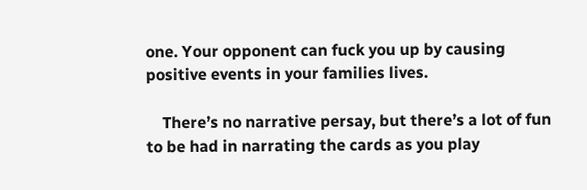one. Your opponent can fuck you up by causing positive events in your families lives.

    There’s no narrative persay, but there’s a lot of fun to be had in narrating the cards as you play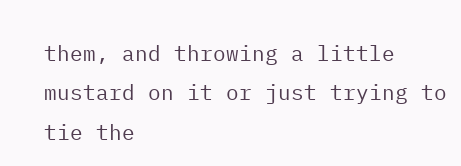them, and throwing a little mustard on it or just trying to tie the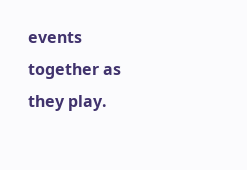events together as they play.